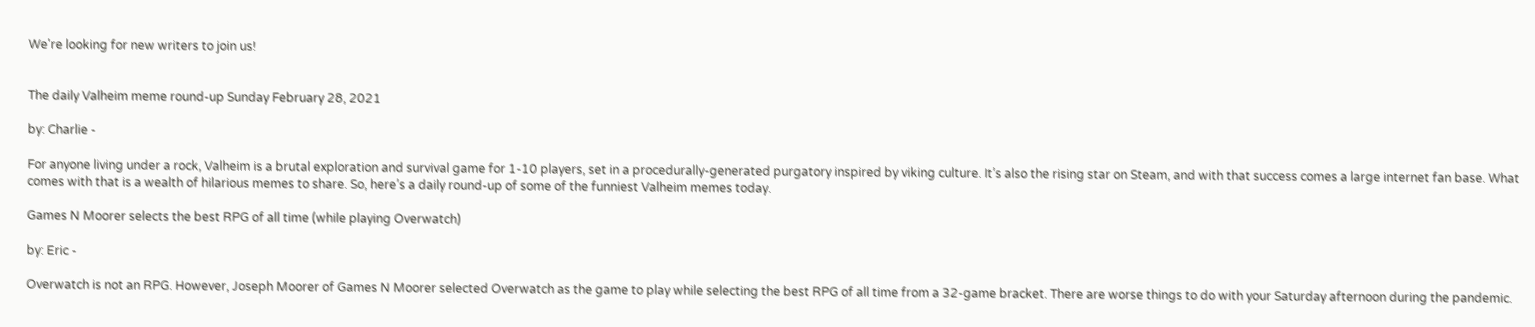We're looking for new writers to join us!


The daily Valheim meme round-up Sunday February 28, 2021

by: Charlie -

For anyone living under a rock, Valheim is a brutal exploration and survival game for 1-10 players, set in a procedurally-generated purgatory inspired by viking culture. It’s also the rising star on Steam, and with that success comes a large internet fan base. What comes with that is a wealth of hilarious memes to share. So, here’s a daily round-up of some of the funniest Valheim memes today.

Games N Moorer selects the best RPG of all time (while playing Overwatch)

by: Eric -

Overwatch is not an RPG. However, Joseph Moorer of Games N Moorer selected Overwatch as the game to play while selecting the best RPG of all time from a 32-game bracket. There are worse things to do with your Saturday afternoon during the pandemic.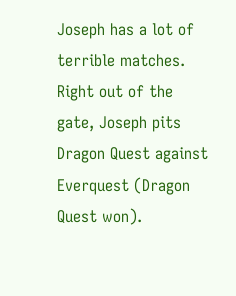Joseph has a lot of terrible matches. Right out of the gate, Joseph pits Dragon Quest against Everquest (Dragon Quest won).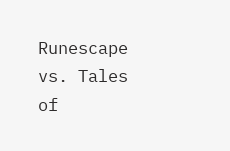Runescape vs. Tales of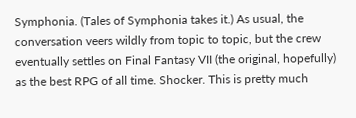Symphonia. (Tales of Symphonia takes it.) As usual, the conversation veers wildly from topic to topic, but the crew eventually settles on Final Fantasy VII (the original, hopefully) as the best RPG of all time. Shocker. This is pretty much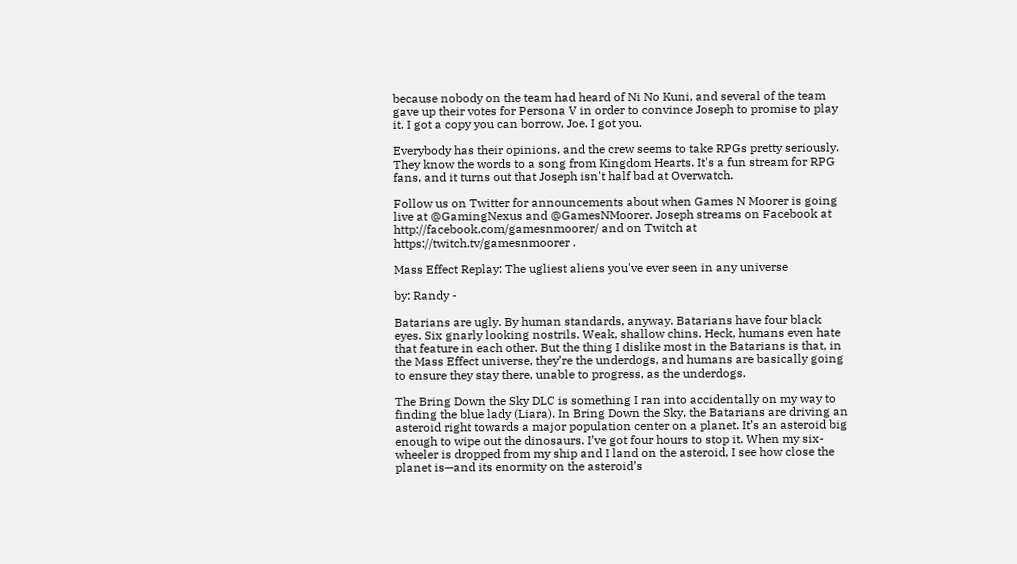because nobody on the team had heard of Ni No Kuni, and several of the team gave up their votes for Persona V in order to convince Joseph to promise to play it. I got a copy you can borrow, Joe. I got you.

Everybody has their opinions, and the crew seems to take RPGs pretty seriously. They know the words to a song from Kingdom Hearts. It's a fun stream for RPG fans, and it turns out that Joseph isn't half bad at Overwatch.

Follow us on Twitter for announcements about when Games N Moorer is going live at @GamingNexus and @GamesNMoorer. Joseph streams on Facebook at http://facebook.com/gamesnmoorer/ and on Twitch at https://twitch.tv/gamesnmoorer .

Mass Effect Replay: The ugliest aliens you've ever seen in any universe

by: Randy -

Batarians are ugly. By human standards, anyway. Batarians have four black eyes. Six gnarly looking nostrils. Weak, shallow chins. Heck, humans even hate that feature in each other. But the thing I dislike most in the Batarians is that, in the Mass Effect universe, they’re the underdogs, and humans are basically going to ensure they stay there, unable to progress, as the underdogs.

The Bring Down the Sky DLC is something I ran into accidentally on my way to finding the blue lady (Liara). In Bring Down the Sky, the Batarians are driving an asteroid right towards a major population center on a planet. It’s an asteroid big enough to wipe out the dinosaurs. I’ve got four hours to stop it. When my six-wheeler is dropped from my ship and I land on the asteroid, I see how close the planet is—and its enormity on the asteroid’s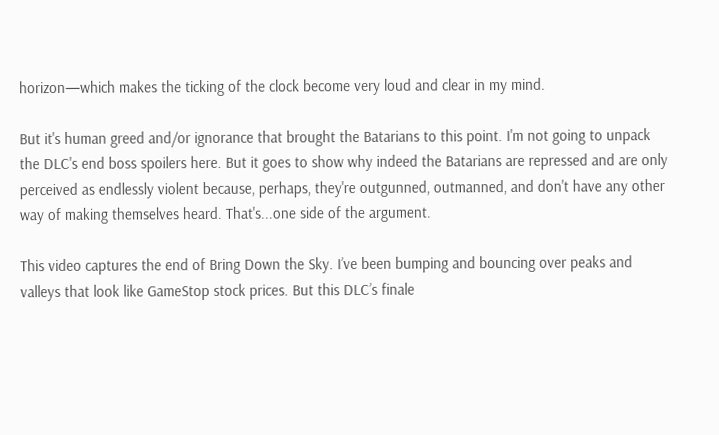horizon—which makes the ticking of the clock become very loud and clear in my mind.

But it's human greed and/or ignorance that brought the Batarians to this point. I'm not going to unpack the DLC's end boss spoilers here. But it goes to show why indeed the Batarians are repressed and are only perceived as endlessly violent because, perhaps, they're outgunned, outmanned, and don't have any other way of making themselves heard. That's...one side of the argument.

This video captures the end of Bring Down the Sky. I’ve been bumping and bouncing over peaks and valleys that look like GameStop stock prices. But this DLC’s finale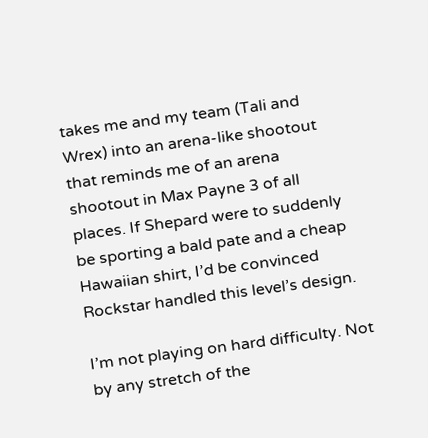takes me and my team (Tali and Wrex) into an arena-like shootout that reminds me of an arena shootout in Max Payne 3 of all places. If Shepard were to suddenly be sporting a bald pate and a cheap Hawaiian shirt, I’d be convinced Rockstar handled this level’s design.

I’m not playing on hard difficulty. Not by any stretch of the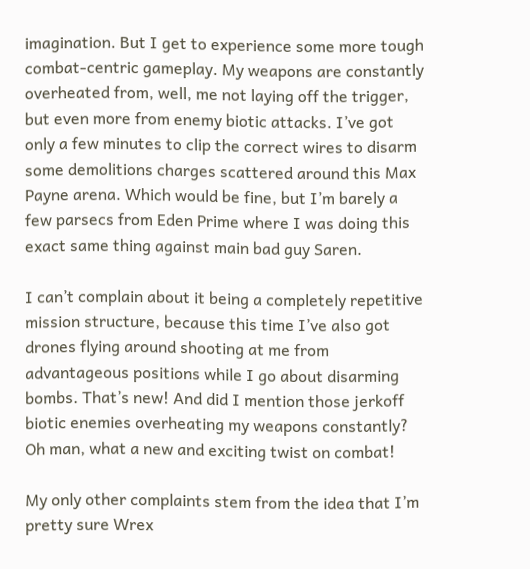imagination. But I get to experience some more tough combat-centric gameplay. My weapons are constantly overheated from, well, me not laying off the trigger, but even more from enemy biotic attacks. I’ve got only a few minutes to clip the correct wires to disarm some demolitions charges scattered around this Max Payne arena. Which would be fine, but I’m barely a few parsecs from Eden Prime where I was doing this exact same thing against main bad guy Saren.

I can’t complain about it being a completely repetitive mission structure, because this time I’ve also got drones flying around shooting at me from advantageous positions while I go about disarming bombs. That’s new! And did I mention those jerkoff biotic enemies overheating my weapons constantly? Oh man, what a new and exciting twist on combat!

My only other complaints stem from the idea that I’m pretty sure Wrex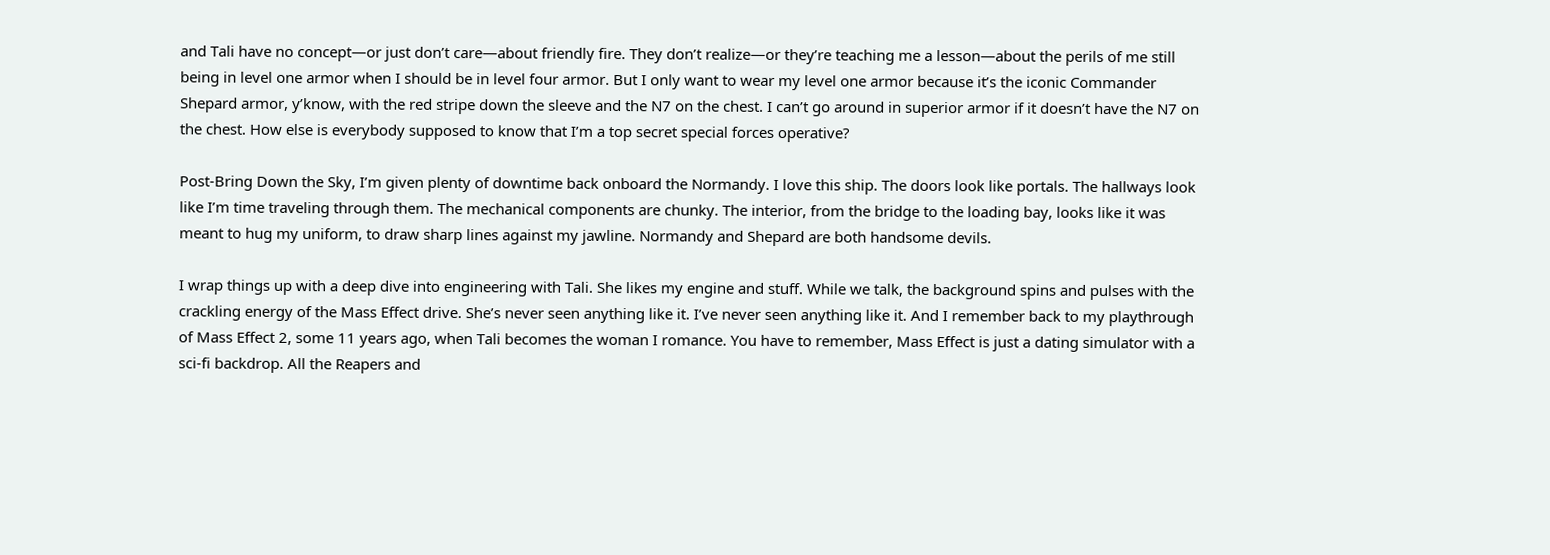and Tali have no concept—or just don’t care—about friendly fire. They don’t realize—or they’re teaching me a lesson—about the perils of me still being in level one armor when I should be in level four armor. But I only want to wear my level one armor because it’s the iconic Commander Shepard armor, y’know, with the red stripe down the sleeve and the N7 on the chest. I can’t go around in superior armor if it doesn’t have the N7 on the chest. How else is everybody supposed to know that I’m a top secret special forces operative?

Post-Bring Down the Sky, I’m given plenty of downtime back onboard the Normandy. I love this ship. The doors look like portals. The hallways look like I’m time traveling through them. The mechanical components are chunky. The interior, from the bridge to the loading bay, looks like it was meant to hug my uniform, to draw sharp lines against my jawline. Normandy and Shepard are both handsome devils.

I wrap things up with a deep dive into engineering with Tali. She likes my engine and stuff. While we talk, the background spins and pulses with the crackling energy of the Mass Effect drive. She’s never seen anything like it. I’ve never seen anything like it. And I remember back to my playthrough of Mass Effect 2, some 11 years ago, when Tali becomes the woman I romance. You have to remember, Mass Effect is just a dating simulator with a sci-fi backdrop. All the Reapers and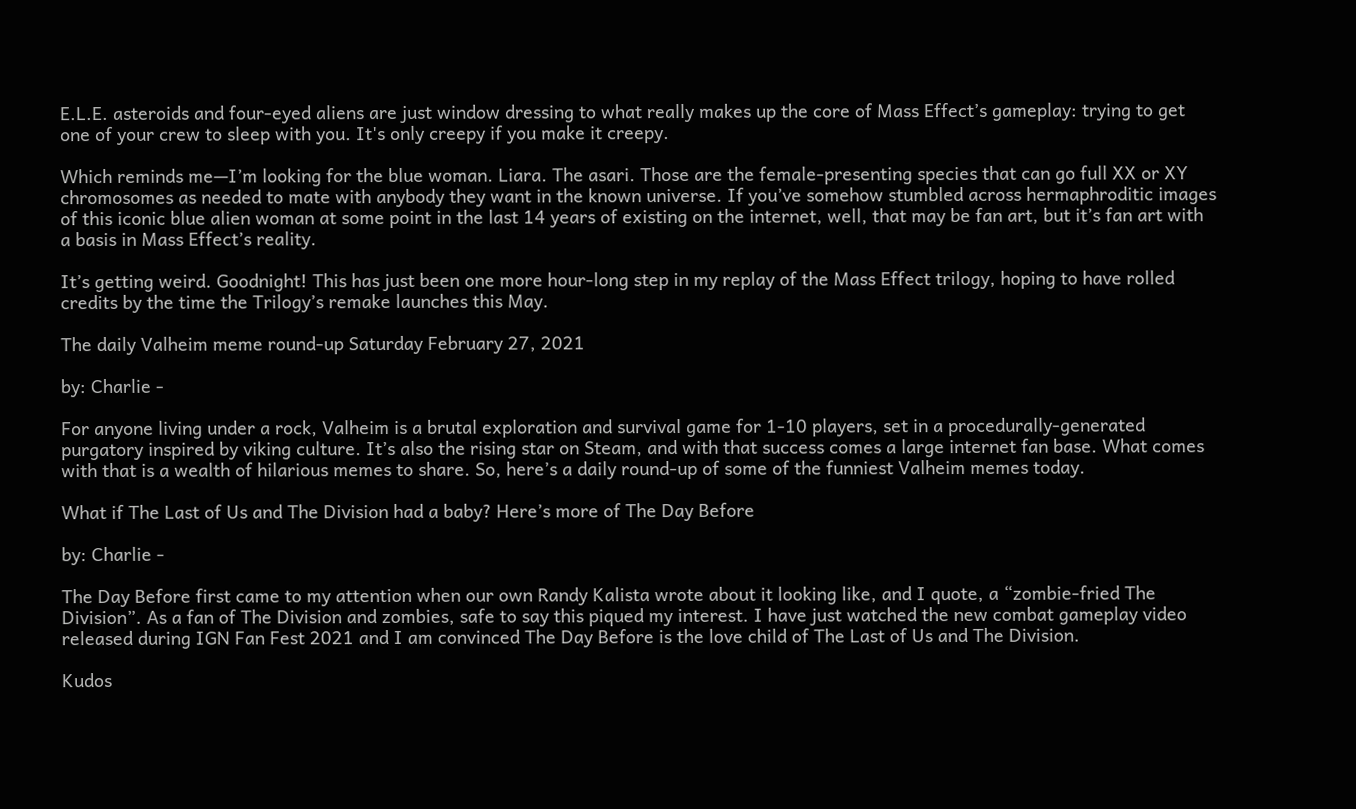E.L.E. asteroids and four-eyed aliens are just window dressing to what really makes up the core of Mass Effect’s gameplay: trying to get one of your crew to sleep with you. It's only creepy if you make it creepy.

Which reminds me—I’m looking for the blue woman. Liara. The asari. Those are the female-presenting species that can go full XX or XY chromosomes as needed to mate with anybody they want in the known universe. If you’ve somehow stumbled across hermaphroditic images of this iconic blue alien woman at some point in the last 14 years of existing on the internet, well, that may be fan art, but it’s fan art with a basis in Mass Effect’s reality.

It’s getting weird. Goodnight! This has just been one more hour-long step in my replay of the Mass Effect trilogy, hoping to have rolled credits by the time the Trilogy’s remake launches this May.

The daily Valheim meme round-up Saturday February 27, 2021

by: Charlie -

For anyone living under a rock, Valheim is a brutal exploration and survival game for 1-10 players, set in a procedurally-generated purgatory inspired by viking culture. It’s also the rising star on Steam, and with that success comes a large internet fan base. What comes with that is a wealth of hilarious memes to share. So, here’s a daily round-up of some of the funniest Valheim memes today.

What if The Last of Us and The Division had a baby? Here’s more of The Day Before

by: Charlie -

The Day Before first came to my attention when our own Randy Kalista wrote about it looking like, and I quote, a “zombie-fried The Division”. As a fan of The Division and zombies, safe to say this piqued my interest. I have just watched the new combat gameplay video released during IGN Fan Fest 2021 and I am convinced The Day Before is the love child of The Last of Us and The Division.

Kudos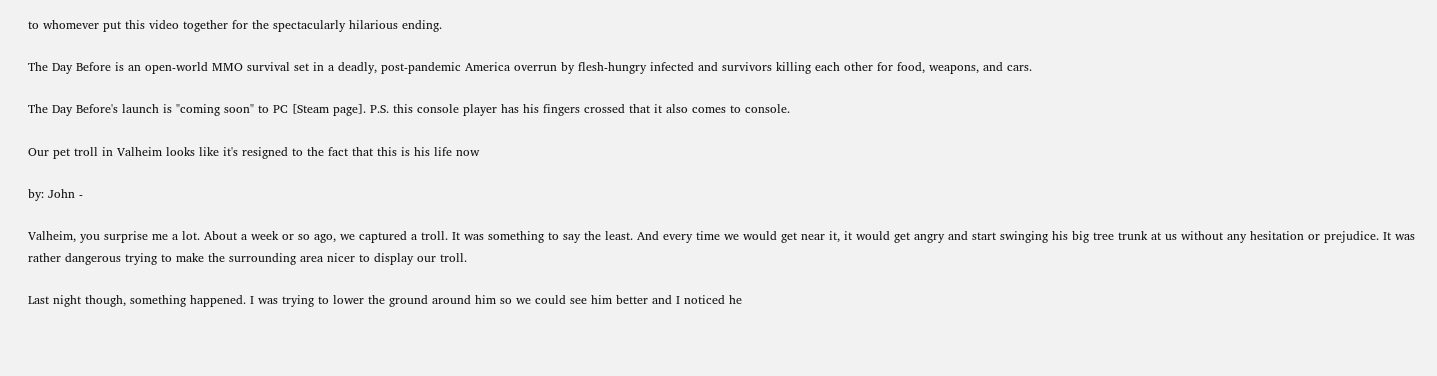to whomever put this video together for the spectacularly hilarious ending.

The Day Before is an open-world MMO survival set in a deadly, post-pandemic America overrun by flesh-hungry infected and survivors killing each other for food, weapons, and cars.

The Day Before's launch is "coming soon" to PC [Steam page]. P.S. this console player has his fingers crossed that it also comes to console.

Our pet troll in Valheim looks like it's resigned to the fact that this is his life now

by: John -

Valheim, you surprise me a lot. About a week or so ago, we captured a troll. It was something to say the least. And every time we would get near it, it would get angry and start swinging his big tree trunk at us without any hesitation or prejudice. It was rather dangerous trying to make the surrounding area nicer to display our troll.

Last night though, something happened. I was trying to lower the ground around him so we could see him better and I noticed he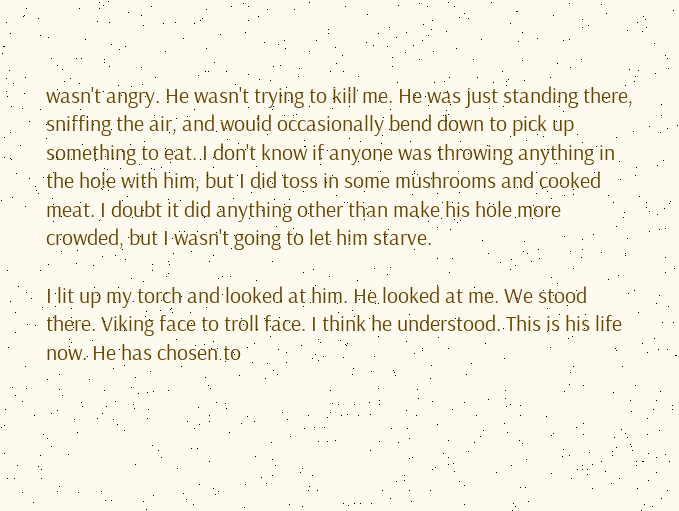wasn't angry. He wasn't trying to kill me. He was just standing there, sniffing the air, and would occasionally bend down to pick up something to eat. I don't know if anyone was throwing anything in the hole with him, but I did toss in some mushrooms and cooked meat. I doubt it did anything other than make his hole more crowded, but I wasn't going to let him starve.

I lit up my torch and looked at him. He looked at me. We stood there. Viking face to troll face. I think he understood. This is his life now. He has chosen to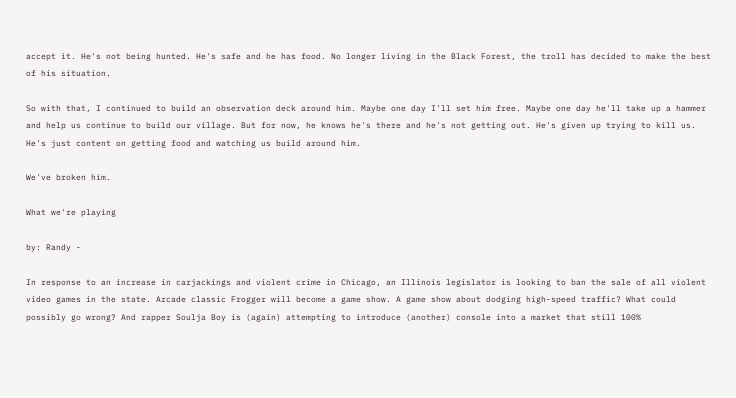accept it. He's not being hunted. He's safe and he has food. No longer living in the Black Forest, the troll has decided to make the best of his situation.

So with that, I continued to build an observation deck around him. Maybe one day I'll set him free. Maybe one day he'll take up a hammer and help us continue to build our village. But for now, he knows he's there and he's not getting out. He's given up trying to kill us. He's just content on getting food and watching us build around him.

We've broken him.

What we're playing

by: Randy -

In response to an increase in carjackings and violent crime in Chicago, an Illinois legislator is looking to ban the sale of all violent video games in the state. Arcade classic Frogger will become a game show. A game show about dodging high-speed traffic? What could possibly go wrong? And rapper Soulja Boy is (again) attempting to introduce (another) console into a market that still 100%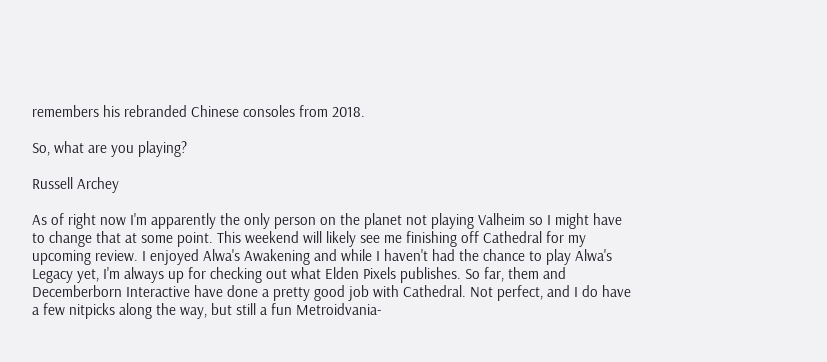remembers his rebranded Chinese consoles from 2018.

So, what are you playing?

Russell Archey

As of right now I'm apparently the only person on the planet not playing Valheim so I might have to change that at some point. This weekend will likely see me finishing off Cathedral for my upcoming review. I enjoyed Alwa's Awakening and while I haven't had the chance to play Alwa's Legacy yet, I'm always up for checking out what Elden Pixels publishes. So far, them and Decemberborn Interactive have done a pretty good job with Cathedral. Not perfect, and I do have a few nitpicks along the way, but still a fun Metroidvania-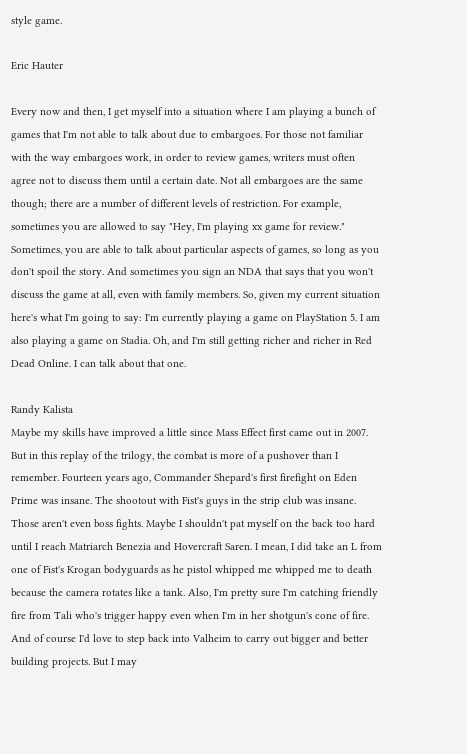style game.

Eric Hauter

Every now and then, I get myself into a situation where I am playing a bunch of games that I'm not able to talk about due to embargoes. For those not familiar with the way embargoes work, in order to review games, writers must often agree not to discuss them until a certain date. Not all embargoes are the same though; there are a number of different levels of restriction. For example, sometimes you are allowed to say "Hey, I'm playing xx game for review." Sometimes, you are able to talk about particular aspects of games, so long as you don't spoil the story. And sometimes you sign an NDA that says that you won't discuss the game at all, even with family members. So, given my current situation here's what I'm going to say: I'm currently playing a game on PlayStation 5. I am also playing a game on Stadia. Oh, and I'm still getting richer and richer in Red Dead Online. I can talk about that one.

Randy Kalista
Maybe my skills have improved a little since Mass Effect first came out in 2007. But in this replay of the trilogy, the combat is more of a pushover than I remember. Fourteen years ago, Commander Shepard's first firefight on Eden Prime was insane. The shootout with Fist's guys in the strip club was insane. Those aren't even boss fights. Maybe I shouldn't pat myself on the back too hard until I reach Matriarch Benezia and Hovercraft Saren. I mean, I did take an L from one of Fist's Krogan bodyguards as he pistol whipped me whipped me to death because the camera rotates like a tank. Also, I'm pretty sure I'm catching friendly fire from Tali who's trigger happy even when I'm in her shotgun's cone of fire.
And of course I'd love to step back into Valheim to carry out bigger and better building projects. But I may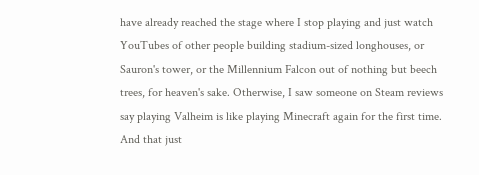have already reached the stage where I stop playing and just watch YouTubes of other people building stadium-sized longhouses, or Sauron's tower, or the Millennium Falcon out of nothing but beech trees, for heaven's sake. Otherwise, I saw someone on Steam reviews say playing Valheim is like playing Minecraft again for the first time. And that just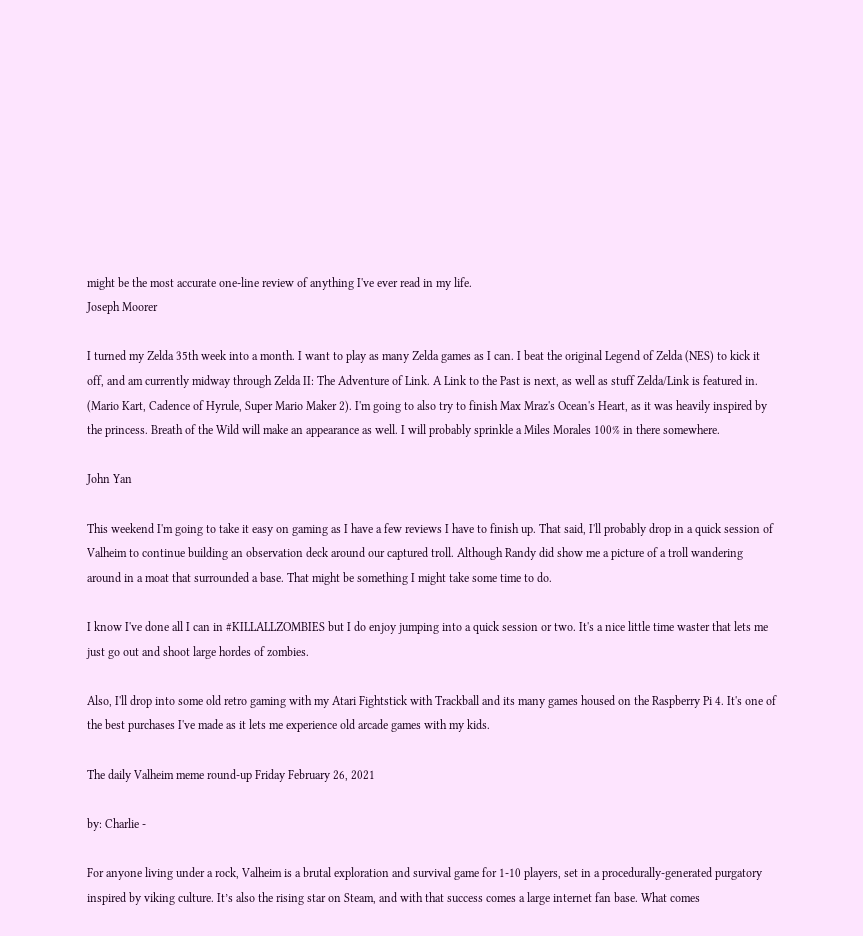might be the most accurate one-line review of anything I've ever read in my life.
Joseph Moorer

I turned my Zelda 35th week into a month. I want to play as many Zelda games as I can. I beat the original Legend of Zelda (NES) to kick it off, and am currently midway through Zelda II: The Adventure of Link. A Link to the Past is next, as well as stuff Zelda/Link is featured in. (Mario Kart, Cadence of Hyrule, Super Mario Maker 2). I'm going to also try to finish Max Mraz's Ocean's Heart, as it was heavily inspired by the princess. Breath of the Wild will make an appearance as well. I will probably sprinkle a Miles Morales 100% in there somewhere.

John Yan

This weekend I'm going to take it easy on gaming as I have a few reviews I have to finish up. That said, I'll probably drop in a quick session of Valheim to continue building an observation deck around our captured troll. Although Randy did show me a picture of a troll wandering around in a moat that surrounded a base. That might be something I might take some time to do.

I know I've done all I can in #KILLALLZOMBIES but I do enjoy jumping into a quick session or two. It's a nice little time waster that lets me just go out and shoot large hordes of zombies.

Also, I'll drop into some old retro gaming with my Atari Fightstick with Trackball and its many games housed on the Raspberry Pi 4. It's one of the best purchases I've made as it lets me experience old arcade games with my kids.

The daily Valheim meme round-up Friday February 26, 2021

by: Charlie -

For anyone living under a rock, Valheim is a brutal exploration and survival game for 1-10 players, set in a procedurally-generated purgatory inspired by viking culture. It’s also the rising star on Steam, and with that success comes a large internet fan base. What comes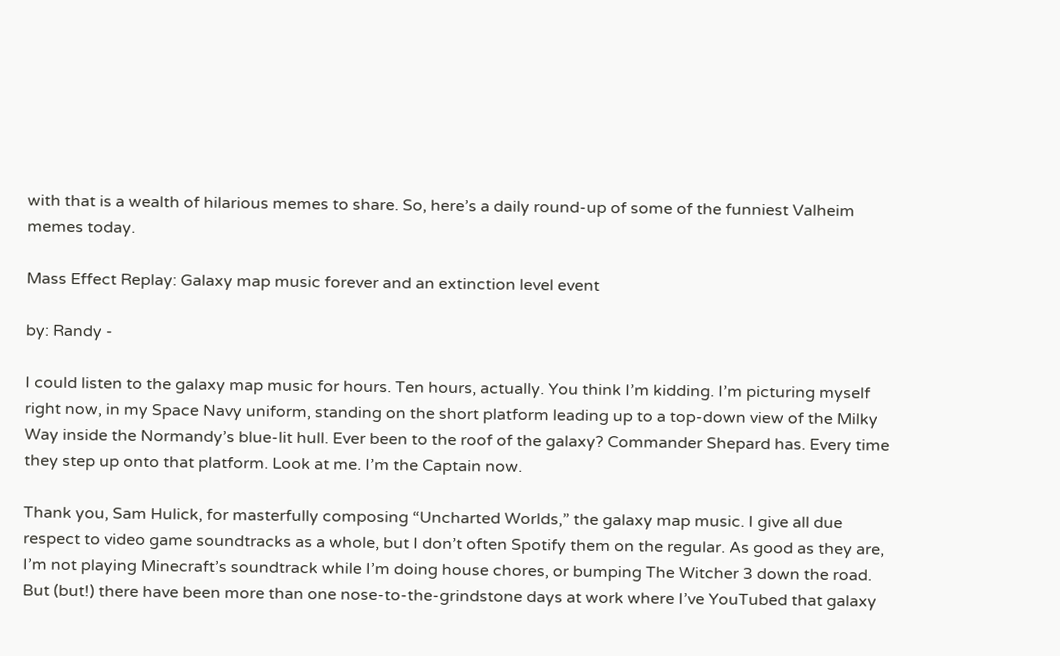with that is a wealth of hilarious memes to share. So, here’s a daily round-up of some of the funniest Valheim memes today.

Mass Effect Replay: Galaxy map music forever and an extinction level event

by: Randy -

I could listen to the galaxy map music for hours. Ten hours, actually. You think I’m kidding. I’m picturing myself right now, in my Space Navy uniform, standing on the short platform leading up to a top-down view of the Milky Way inside the Normandy’s blue-lit hull. Ever been to the roof of the galaxy? Commander Shepard has. Every time they step up onto that platform. Look at me. I’m the Captain now.

Thank you, Sam Hulick, for masterfully composing “Uncharted Worlds,” the galaxy map music. I give all due respect to video game soundtracks as a whole, but I don’t often Spotify them on the regular. As good as they are, I’m not playing Minecraft’s soundtrack while I’m doing house chores, or bumping The Witcher 3 down the road. But (but!) there have been more than one nose-to-the-grindstone days at work where I’ve YouTubed that galaxy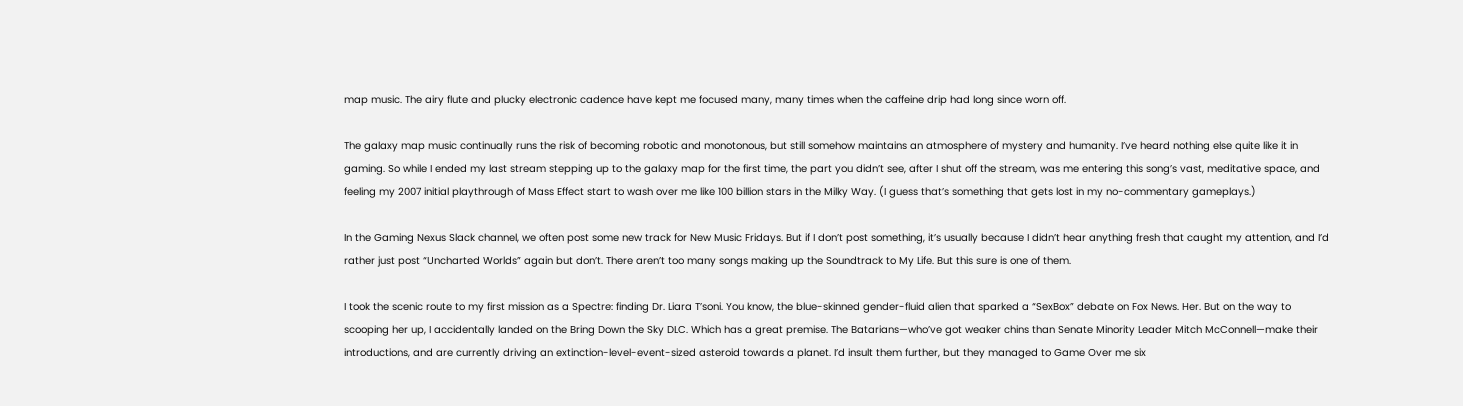map music. The airy flute and plucky electronic cadence have kept me focused many, many times when the caffeine drip had long since worn off.

The galaxy map music continually runs the risk of becoming robotic and monotonous, but still somehow maintains an atmosphere of mystery and humanity. I’ve heard nothing else quite like it in gaming. So while I ended my last stream stepping up to the galaxy map for the first time, the part you didn’t see, after I shut off the stream, was me entering this song’s vast, meditative space, and feeling my 2007 initial playthrough of Mass Effect start to wash over me like 100 billion stars in the Milky Way. (I guess that’s something that gets lost in my no-commentary gameplays.)

In the Gaming Nexus Slack channel, we often post some new track for New Music Fridays. But if I don’t post something, it’s usually because I didn’t hear anything fresh that caught my attention, and I’d rather just post “Uncharted Worlds” again but don’t. There aren’t too many songs making up the Soundtrack to My Life. But this sure is one of them.

I took the scenic route to my first mission as a Spectre: finding Dr. Liara T’soni. You know, the blue-skinned gender-fluid alien that sparked a “SexBox” debate on Fox News. Her. But on the way to scooping her up, I accidentally landed on the Bring Down the Sky DLC. Which has a great premise. The Batarians—who’ve got weaker chins than Senate Minority Leader Mitch McConnell—make their introductions, and are currently driving an extinction-level-event-sized asteroid towards a planet. I’d insult them further, but they managed to Game Over me six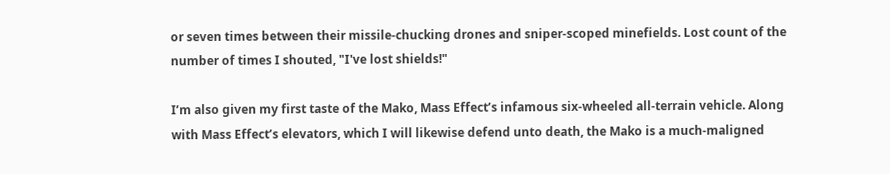or seven times between their missile-chucking drones and sniper-scoped minefields. Lost count of the number of times I shouted, "I've lost shields!"

I’m also given my first taste of the Mako, Mass Effect’s infamous six-wheeled all-terrain vehicle. Along with Mass Effect’s elevators, which I will likewise defend unto death, the Mako is a much-maligned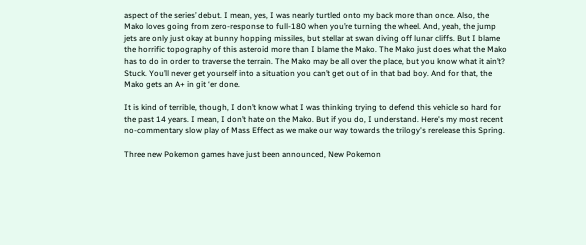aspect of the series’ debut. I mean, yes, I was nearly turtled onto my back more than once. Also, the Mako loves going from zero-response to full-180 when you’re turning the wheel. And, yeah, the jump jets are only just okay at bunny hopping missiles, but stellar at swan diving off lunar cliffs. But I blame the horrific topography of this asteroid more than I blame the Mako. The Mako just does what the Mako has to do in order to traverse the terrain. The Mako may be all over the place, but you know what it ain’t? Stuck. You’ll never get yourself into a situation you can’t get out of in that bad boy. And for that, the Mako gets an A+ in git ‘er done.

It is kind of terrible, though, I don’t know what I was thinking trying to defend this vehicle so hard for the past 14 years. I mean, I don’t hate on the Mako. But if you do, I understand. Here's my most recent no-commentary slow play of Mass Effect as we make our way towards the trilogy's rerelease this Spring.

Three new Pokemon games have just been announced, New Pokemon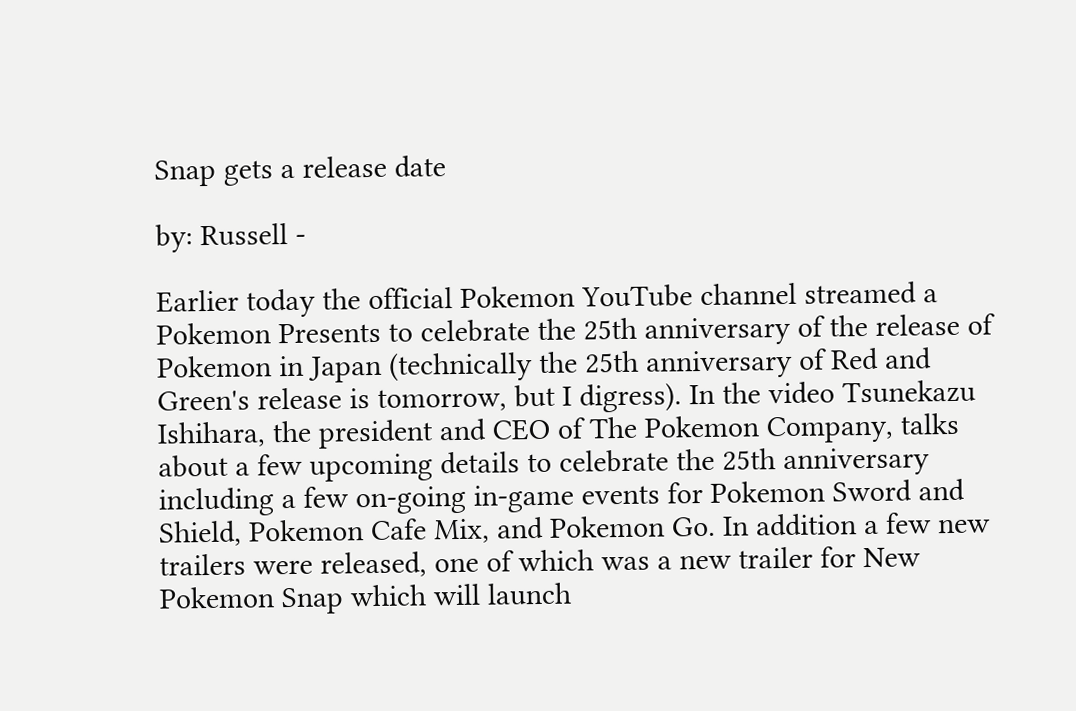Snap gets a release date

by: Russell -

Earlier today the official Pokemon YouTube channel streamed a Pokemon Presents to celebrate the 25th anniversary of the release of Pokemon in Japan (technically the 25th anniversary of Red and Green's release is tomorrow, but I digress). In the video Tsunekazu Ishihara, the president and CEO of The Pokemon Company, talks about a few upcoming details to celebrate the 25th anniversary including a few on-going in-game events for Pokemon Sword and Shield, Pokemon Cafe Mix, and Pokemon Go. In addition a few new trailers were released, one of which was a new trailer for New Pokemon Snap which will launch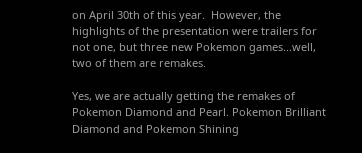on April 30th of this year.  However, the highlights of the presentation were trailers for not one, but three new Pokemon games...well, two of them are remakes.

Yes, we are actually getting the remakes of Pokemon Diamond and Pearl. Pokemon Brilliant Diamond and Pokemon Shining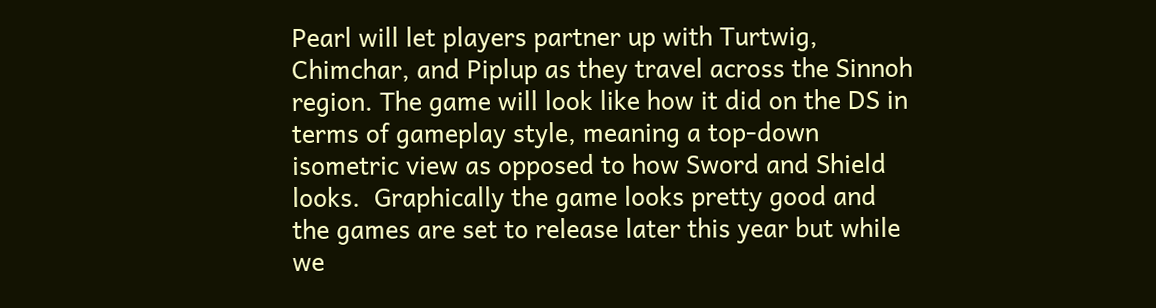Pearl will let players partner up with Turtwig, Chimchar, and Piplup as they travel across the Sinnoh region. The game will look like how it did on the DS in terms of gameplay style, meaning a top-down isometric view as opposed to how Sword and Shield looks.  Graphically the game looks pretty good and the games are set to release later this year but while we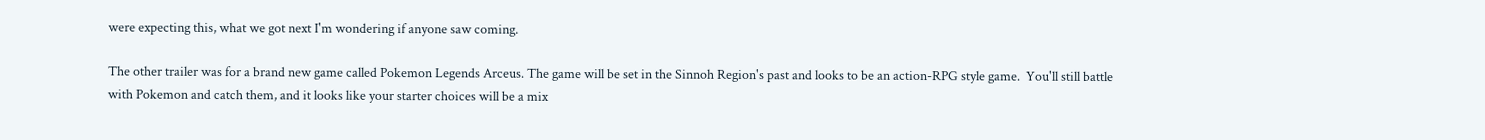were expecting this, what we got next I'm wondering if anyone saw coming.

The other trailer was for a brand new game called Pokemon Legends Arceus. The game will be set in the Sinnoh Region's past and looks to be an action-RPG style game.  You'll still battle with Pokemon and catch them, and it looks like your starter choices will be a mix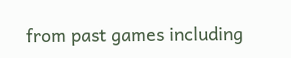from past games including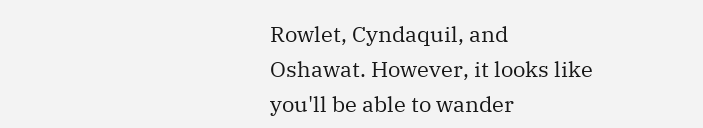Rowlet, Cyndaquil, and Oshawat. However, it looks like you'll be able to wander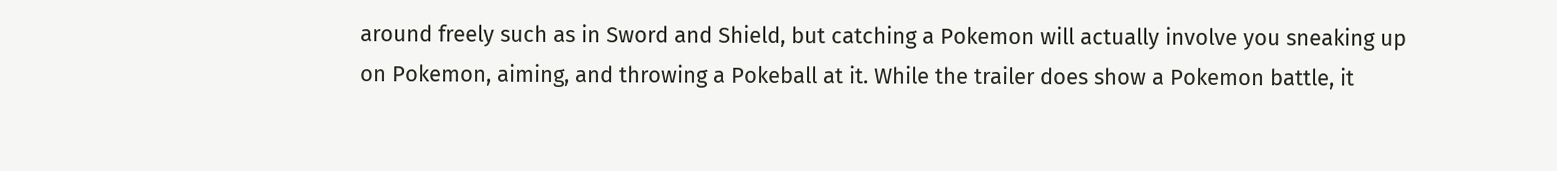around freely such as in Sword and Shield, but catching a Pokemon will actually involve you sneaking up on Pokemon, aiming, and throwing a Pokeball at it. While the trailer does show a Pokemon battle, it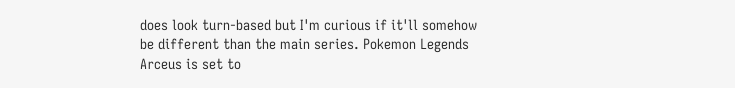does look turn-based but I'm curious if it'll somehow be different than the main series. Pokemon Legends Arceus is set to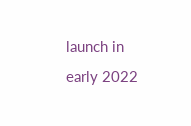launch in early 2022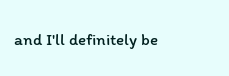and I'll definitely be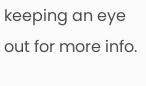keeping an eye out for more info.